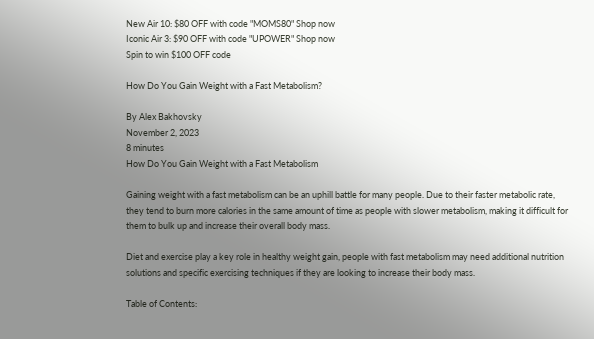New Air 10: $80 OFF with code "MOMS80" Shop now
Iconic Air 3: $90 OFF with code "UPOWER" Shop now
Spin to win $100 OFF code

How Do You Gain Weight with a Fast Metabolism?

By Alex Bakhovsky
November 2, 2023
8 minutes
How Do You Gain Weight with a Fast Metabolism

Gaining weight with a fast metabolism can be an uphill battle for many people. Due to their faster metabolic rate, they tend to burn more calories in the same amount of time as people with slower metabolism, making it difficult for them to bulk up and increase their overall body mass.

Diet and exercise play a key role in healthy weight gain, people with fast metabolism may need additional nutrition solutions and specific exercising techniques if they are looking to increase their body mass.

Table of Contents: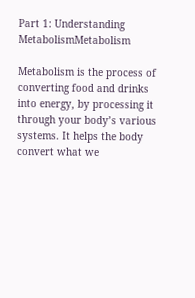Part 1: Understanding MetabolismMetabolism

Metabolism is the process of converting food and drinks into energy, by processing it through your body’s various systems. It helps the body convert what we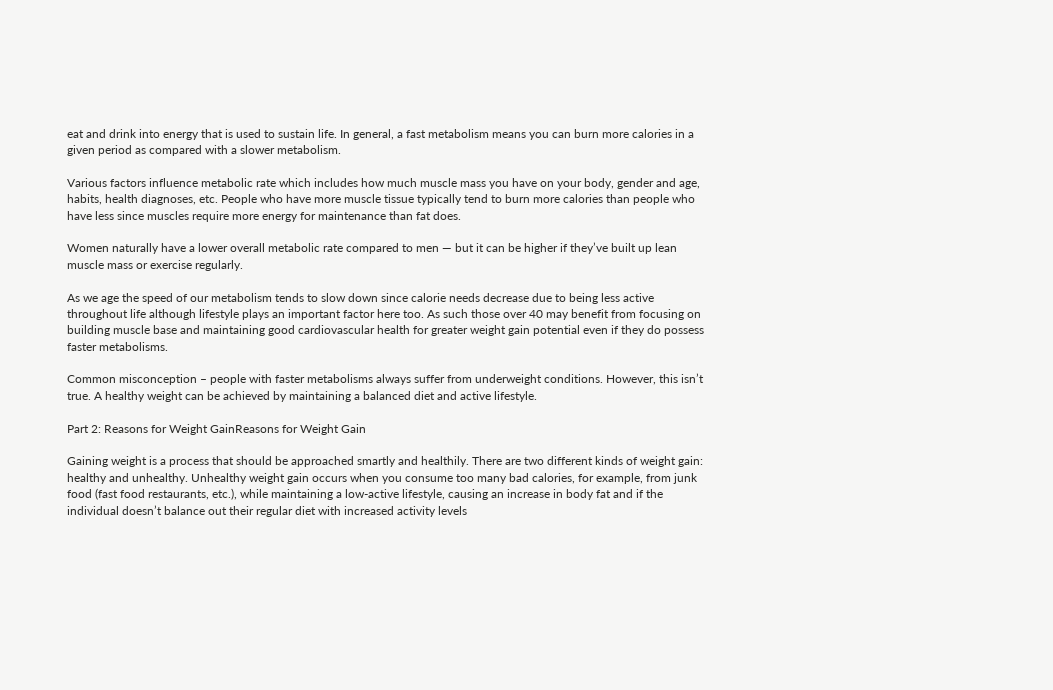eat and drink into energy that is used to sustain life. In general, a fast metabolism means you can burn more calories in a given period as compared with a slower metabolism.

Various factors influence metabolic rate which includes how much muscle mass you have on your body, gender and age, habits, health diagnoses, etc. People who have more muscle tissue typically tend to burn more calories than people who have less since muscles require more energy for maintenance than fat does.

Women naturally have a lower overall metabolic rate compared to men — but it can be higher if they’ve built up lean muscle mass or exercise regularly.

As we age the speed of our metabolism tends to slow down since calorie needs decrease due to being less active throughout life although lifestyle plays an important factor here too. As such those over 40 may benefit from focusing on building muscle base and maintaining good cardiovascular health for greater weight gain potential even if they do possess faster metabolisms.

Common misconception – people with faster metabolisms always suffer from underweight conditions. However, this isn’t true. A healthy weight can be achieved by maintaining a balanced diet and active lifestyle.

Part 2: Reasons for Weight GainReasons for Weight Gain

Gaining weight is a process that should be approached smartly and healthily. There are two different kinds of weight gain: healthy and unhealthy. Unhealthy weight gain occurs when you consume too many bad calories, for example, from junk food (fast food restaurants, etc.), while maintaining a low-active lifestyle, causing an increase in body fat and if the individual doesn’t balance out their regular diet with increased activity levels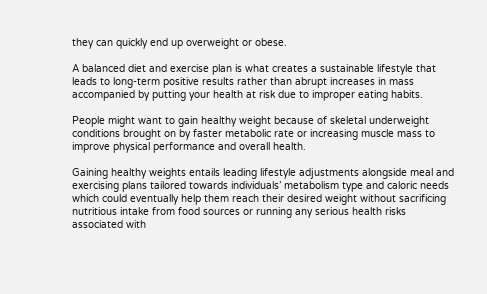they can quickly end up overweight or obese.

A balanced diet and exercise plan is what creates a sustainable lifestyle that leads to long-term positive results rather than abrupt increases in mass accompanied by putting your health at risk due to improper eating habits.

People might want to gain healthy weight because of skeletal underweight conditions brought on by faster metabolic rate or increasing muscle mass to improve physical performance and overall health.

Gaining healthy weights entails leading lifestyle adjustments alongside meal and exercising plans tailored towards individuals’ metabolism type and caloric needs which could eventually help them reach their desired weight without sacrificing nutritious intake from food sources or running any serious health risks associated with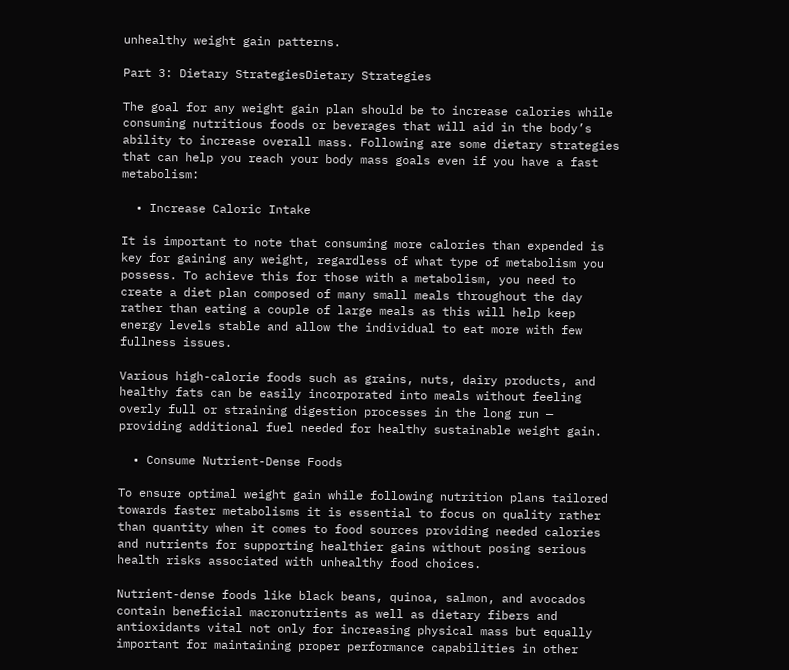unhealthy weight gain patterns.

Part 3: Dietary StrategiesDietary Strategies

The goal for any weight gain plan should be to increase calories while consuming nutritious foods or beverages that will aid in the body’s ability to increase overall mass. Following are some dietary strategies that can help you reach your body mass goals even if you have a fast metabolism:

  • Increase Caloric Intake

It is important to note that consuming more calories than expended is key for gaining any weight, regardless of what type of metabolism you possess. To achieve this for those with a metabolism, you need to create a diet plan composed of many small meals throughout the day rather than eating a couple of large meals as this will help keep energy levels stable and allow the individual to eat more with few fullness issues.

Various high-calorie foods such as grains, nuts, dairy products, and healthy fats can be easily incorporated into meals without feeling overly full or straining digestion processes in the long run — providing additional fuel needed for healthy sustainable weight gain.

  • Consume Nutrient-Dense Foods

To ensure optimal weight gain while following nutrition plans tailored towards faster metabolisms it is essential to focus on quality rather than quantity when it comes to food sources providing needed calories and nutrients for supporting healthier gains without posing serious health risks associated with unhealthy food choices.

Nutrient-dense foods like black beans, quinoa, salmon, and avocados contain beneficial macronutrients as well as dietary fibers and antioxidants vital not only for increasing physical mass but equally important for maintaining proper performance capabilities in other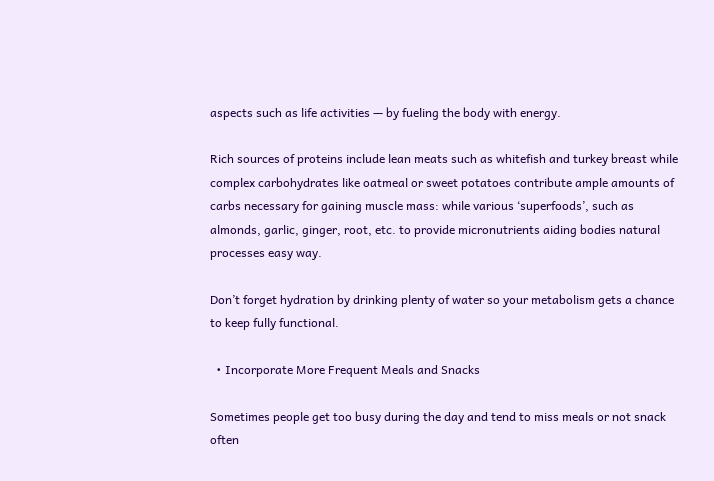aspects such as life activities — by fueling the body with energy.

Rich sources of proteins include lean meats such as whitefish and turkey breast while complex carbohydrates like oatmeal or sweet potatoes contribute ample amounts of carbs necessary for gaining muscle mass: while various ‘superfoods’, such as almonds, garlic, ginger, root, etc. to provide micronutrients aiding bodies natural processes easy way.

Don’t forget hydration by drinking plenty of water so your metabolism gets a chance to keep fully functional.

  • Incorporate More Frequent Meals and Snacks

Sometimes people get too busy during the day and tend to miss meals or not snack often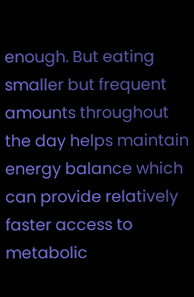enough. But eating smaller but frequent amounts throughout the day helps maintain energy balance which can provide relatively faster access to metabolic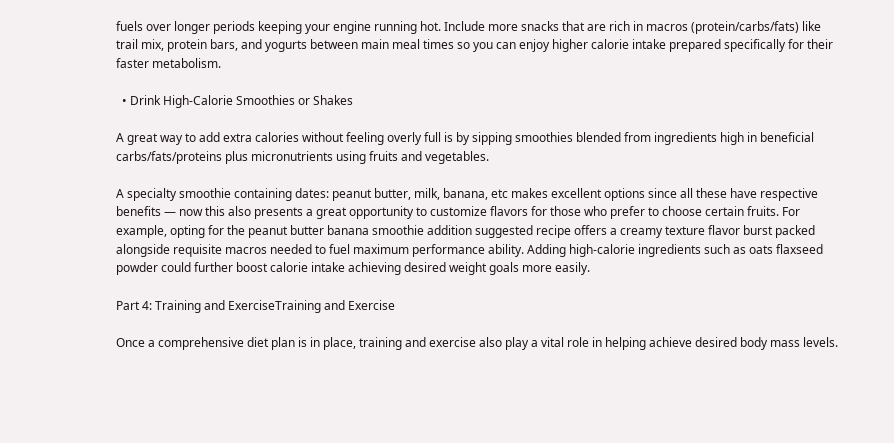fuels over longer periods keeping your engine running hot. Include more snacks that are rich in macros (protein/carbs/fats) like trail mix, protein bars, and yogurts between main meal times so you can enjoy higher calorie intake prepared specifically for their faster metabolism.

  • Drink High-Calorie Smoothies or Shakes

A great way to add extra calories without feeling overly full is by sipping smoothies blended from ingredients high in beneficial carbs/fats/proteins plus micronutrients using fruits and vegetables.

A specialty smoothie containing dates: peanut butter, milk, banana, etc makes excellent options since all these have respective benefits — now this also presents a great opportunity to customize flavors for those who prefer to choose certain fruits. For example, opting for the peanut butter banana smoothie addition suggested recipe offers a creamy texture flavor burst packed alongside requisite macros needed to fuel maximum performance ability. Adding high-calorie ingredients such as oats flaxseed powder could further boost calorie intake achieving desired weight goals more easily.

Part 4: Training and ExerciseTraining and Exercise

Once a comprehensive diet plan is in place, training and exercise also play a vital role in helping achieve desired body mass levels.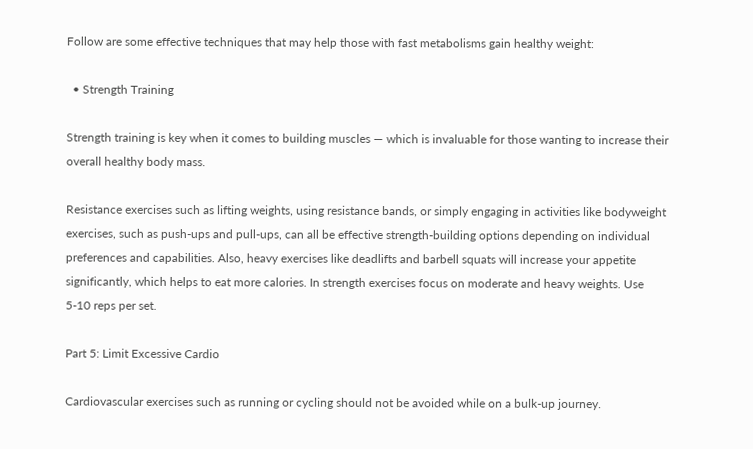Follow are some effective techniques that may help those with fast metabolisms gain healthy weight:

  • Strength Training

Strength training is key when it comes to building muscles — which is invaluable for those wanting to increase their overall healthy body mass.

Resistance exercises such as lifting weights, using resistance bands, or simply engaging in activities like bodyweight exercises, such as push-ups and pull-ups, can all be effective strength-building options depending on individual preferences and capabilities. Also, heavy exercises like deadlifts and barbell squats will increase your appetite significantly, which helps to eat more calories. In strength exercises focus on moderate and heavy weights. Use 5-10 reps per set.

Part 5: Limit Excessive Cardio

Cardiovascular exercises such as running or cycling should not be avoided while on a bulk-up journey.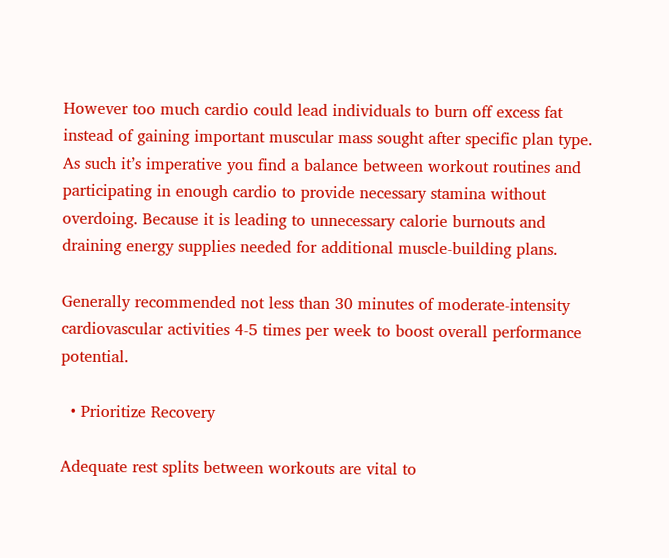However too much cardio could lead individuals to burn off excess fat instead of gaining important muscular mass sought after specific plan type. As such it’s imperative you find a balance between workout routines and participating in enough cardio to provide necessary stamina without overdoing. Because it is leading to unnecessary calorie burnouts and draining energy supplies needed for additional muscle-building plans.

Generally recommended not less than 30 minutes of moderate-intensity cardiovascular activities 4-5 times per week to boost overall performance potential.

  • Prioritize Recovery

Adequate rest splits between workouts are vital to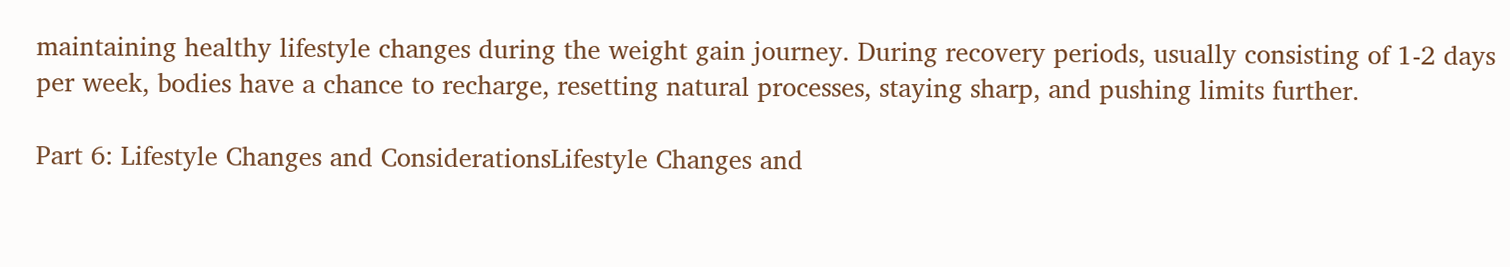maintaining healthy lifestyle changes during the weight gain journey. During recovery periods, usually consisting of 1-2 days per week, bodies have a chance to recharge, resetting natural processes, staying sharp, and pushing limits further.

Part 6: Lifestyle Changes and ConsiderationsLifestyle Changes and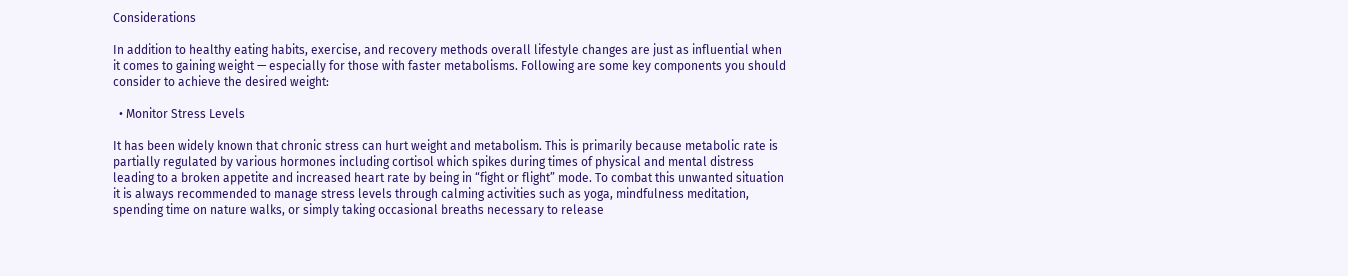Considerations

In addition to healthy eating habits, exercise, and recovery methods overall lifestyle changes are just as influential when it comes to gaining weight — especially for those with faster metabolisms. Following are some key components you should consider to achieve the desired weight:

  • Monitor Stress Levels

It has been widely known that chronic stress can hurt weight and metabolism. This is primarily because metabolic rate is partially regulated by various hormones including cortisol which spikes during times of physical and mental distress leading to a broken appetite and increased heart rate by being in “fight or flight” mode. To combat this unwanted situation it is always recommended to manage stress levels through calming activities such as yoga, mindfulness meditation, spending time on nature walks, or simply taking occasional breaths necessary to release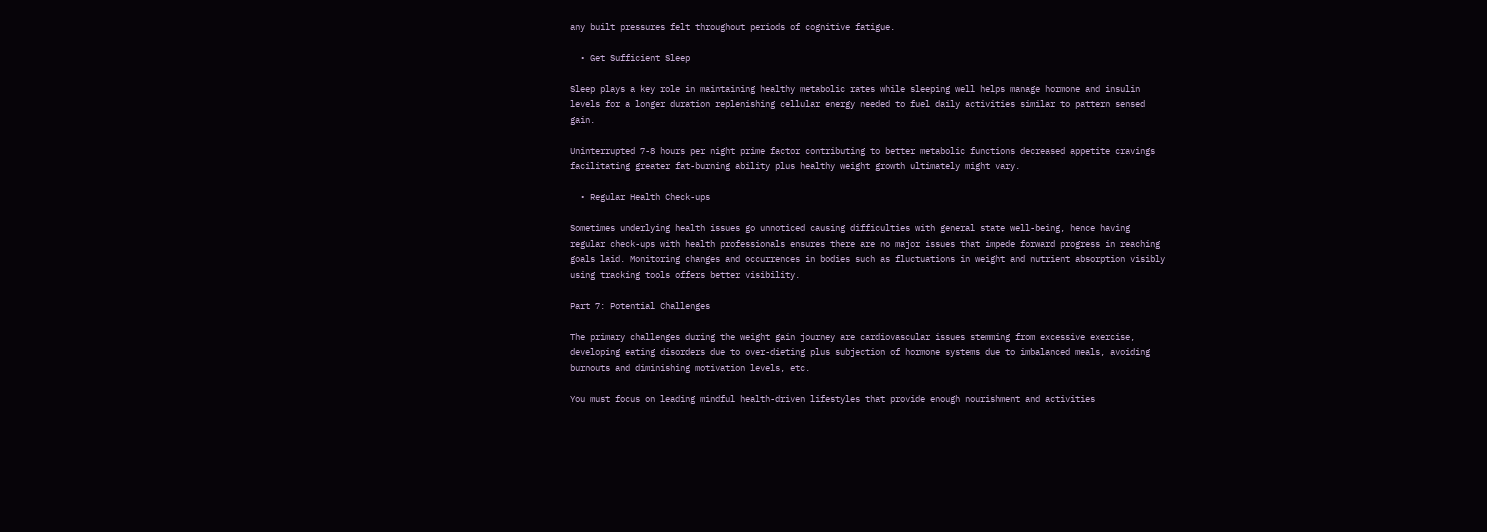any built pressures felt throughout periods of cognitive fatigue.

  • Get Sufficient Sleep

Sleep plays a key role in maintaining healthy metabolic rates while sleeping well helps manage hormone and insulin levels for a longer duration replenishing cellular energy needed to fuel daily activities similar to pattern sensed gain.

Uninterrupted 7-8 hours per night prime factor contributing to better metabolic functions decreased appetite cravings facilitating greater fat-burning ability plus healthy weight growth ultimately might vary.

  • Regular Health Check-ups

Sometimes underlying health issues go unnoticed causing difficulties with general state well-being, hence having regular check-ups with health professionals ensures there are no major issues that impede forward progress in reaching goals laid. Monitoring changes and occurrences in bodies such as fluctuations in weight and nutrient absorption visibly using tracking tools offers better visibility.

Part 7: Potential Challenges

The primary challenges during the weight gain journey are cardiovascular issues stemming from excessive exercise, developing eating disorders due to over-dieting plus subjection of hormone systems due to imbalanced meals, avoiding burnouts and diminishing motivation levels, etc.

You must focus on leading mindful health-driven lifestyles that provide enough nourishment and activities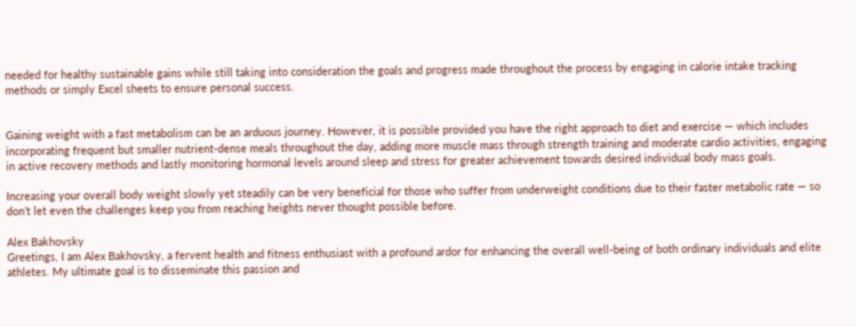needed for healthy sustainable gains while still taking into consideration the goals and progress made throughout the process by engaging in calorie intake tracking methods or simply Excel sheets to ensure personal success.


Gaining weight with a fast metabolism can be an arduous journey. However, it is possible provided you have the right approach to diet and exercise — which includes incorporating frequent but smaller nutrient-dense meals throughout the day, adding more muscle mass through strength training and moderate cardio activities, engaging in active recovery methods and lastly monitoring hormonal levels around sleep and stress for greater achievement towards desired individual body mass goals.

Increasing your overall body weight slowly yet steadily can be very beneficial for those who suffer from underweight conditions due to their faster metabolic rate — so don’t let even the challenges keep you from reaching heights never thought possible before.

Alex Bakhovsky
Greetings, I am Alex Bakhovsky, a fervent health and fitness enthusiast with a profound ardor for enhancing the overall well-being of both ordinary individuals and elite athletes. My ultimate goal is to disseminate this passion and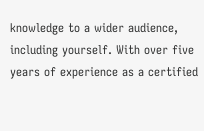knowledge to a wider audience, including yourself. With over five years of experience as a certified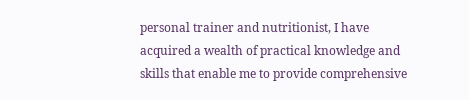personal trainer and nutritionist, I have acquired a wealth of practical knowledge and skills that enable me to provide comprehensive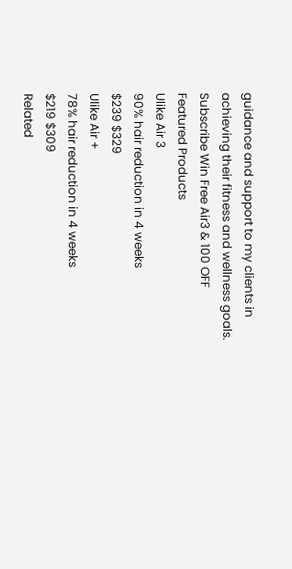guidance and support to my clients in achieving their fitness and wellness goals.
Subscribe Win Free Air3 & 100 OFF
Featured Products
Ulike Air 3
90% hair reduction in 4 weeks
$239 $329
Ulike Air +
78% hair reduction in 4 weeks
$219 $309
Related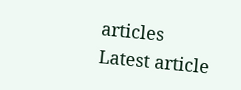articles
Latest article